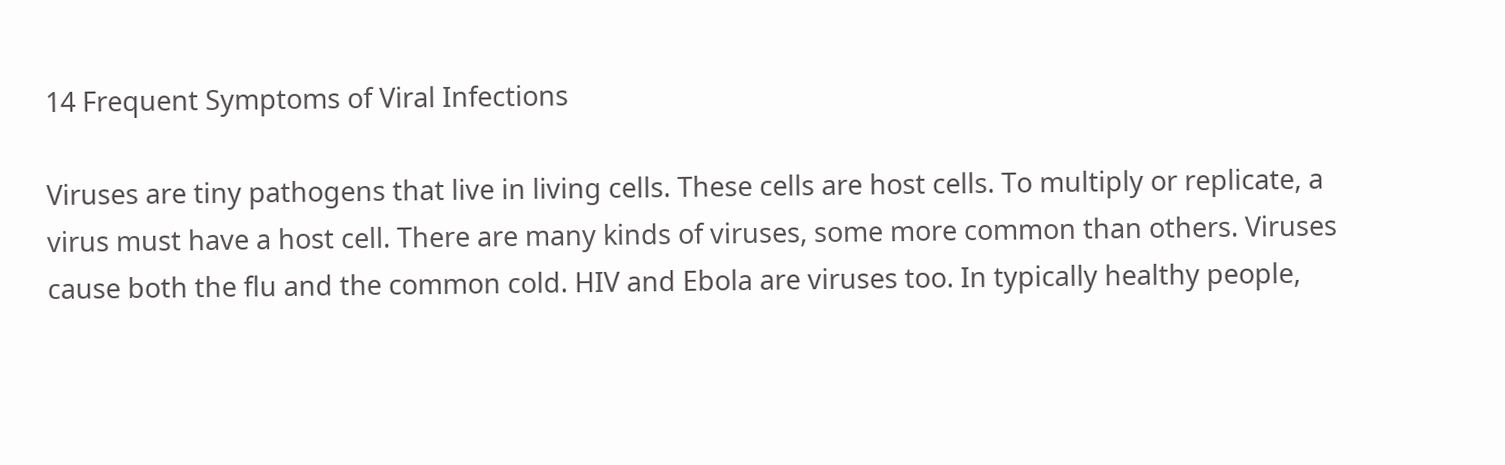14 Frequent Symptoms of Viral Infections

Viruses are tiny pathogens that live in living cells. These cells are host cells. To multiply or replicate, a virus must have a host cell. There are many kinds of viruses, some more common than others. Viruses cause both the flu and the common cold. HIV and Ebola are viruses too. In typically healthy people,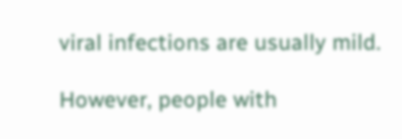viral infections are usually mild.

However, people with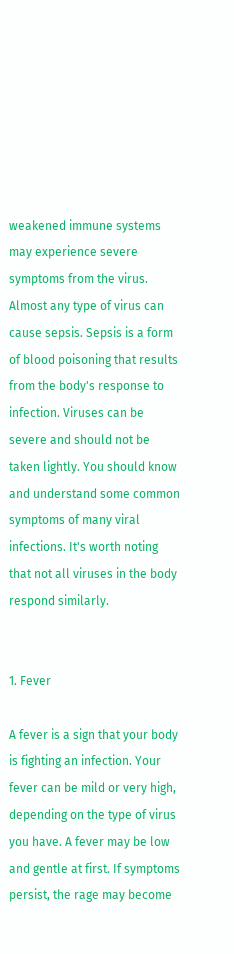weakened immune systems may experience severe symptoms from the virus. Almost any type of virus can cause sepsis. Sepsis is a form of blood poisoning that results from the body's response to infection. Viruses can be severe and should not be taken lightly. You should know and understand some common symptoms of many viral infections. It's worth noting that not all viruses in the body respond similarly.


1. Fever

A fever is a sign that your body is fighting an infection. Your fever can be mild or very high, depending on the type of virus you have. A fever may be low and gentle at first. If symptoms persist, the rage may become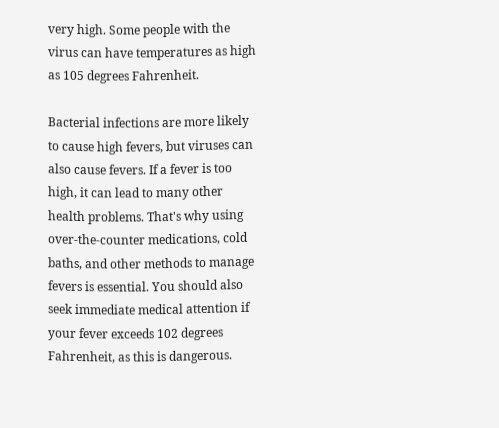very high. Some people with the virus can have temperatures as high as 105 degrees Fahrenheit.

Bacterial infections are more likely to cause high fevers, but viruses can also cause fevers. If a fever is too high, it can lead to many other health problems. That's why using over-the-counter medications, cold baths, and other methods to manage fevers is essential. You should also seek immediate medical attention if your fever exceeds 102 degrees Fahrenheit, as this is dangerous.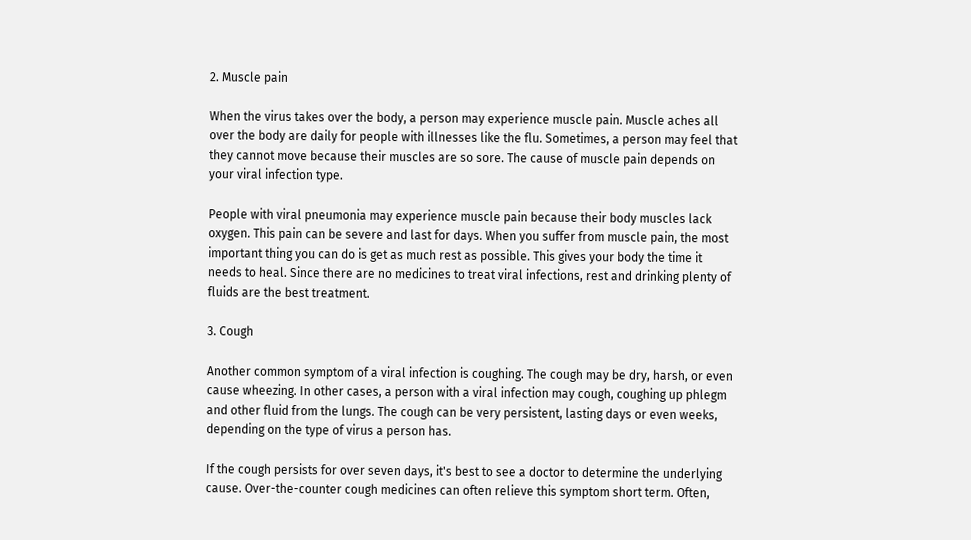2. Muscle pain

When the virus takes over the body, a person may experience muscle pain. Muscle aches all over the body are daily for people with illnesses like the flu. Sometimes, a person may feel that they cannot move because their muscles are so sore. The cause of muscle pain depends on your viral infection type.

People with viral pneumonia may experience muscle pain because their body muscles lack oxygen. This pain can be severe and last for days. When you suffer from muscle pain, the most important thing you can do is get as much rest as possible. This gives your body the time it needs to heal. Since there are no medicines to treat viral infections, rest and drinking plenty of fluids are the best treatment.

3. Cough

Another common symptom of a viral infection is coughing. The cough may be dry, harsh, or even cause wheezing. In other cases, a person with a viral infection may cough, coughing up phlegm and other fluid from the lungs. The cough can be very persistent, lasting days or even weeks, depending on the type of virus a person has.

If the cough persists for over seven days, it's best to see a doctor to determine the underlying cause. Over-the-counter cough medicines can often relieve this symptom short term. Often,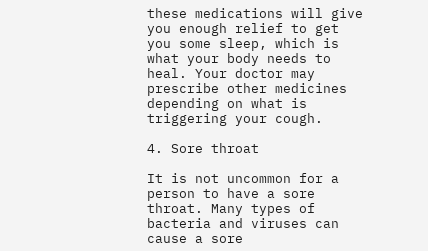these medications will give you enough relief to get you some sleep, which is what your body needs to heal. Your doctor may prescribe other medicines depending on what is triggering your cough.

4. Sore throat

It is not uncommon for a person to have a sore throat. Many types of bacteria and viruses can cause a sore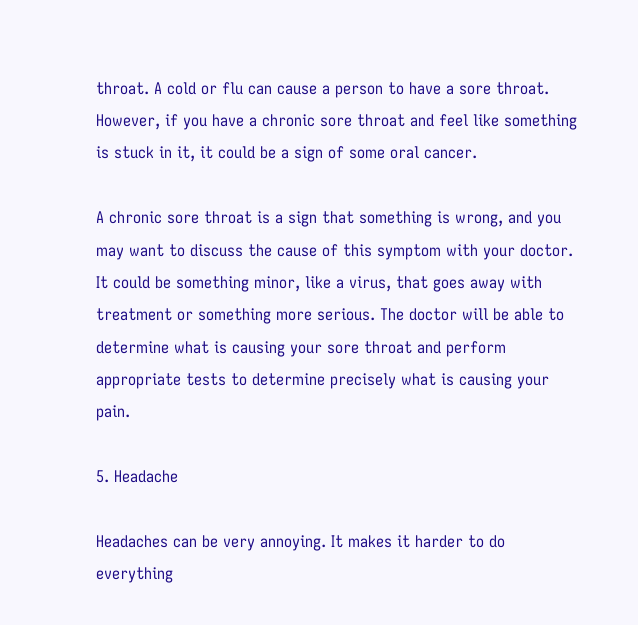throat. A cold or flu can cause a person to have a sore throat. However, if you have a chronic sore throat and feel like something is stuck in it, it could be a sign of some oral cancer.

A chronic sore throat is a sign that something is wrong, and you may want to discuss the cause of this symptom with your doctor. It could be something minor, like a virus, that goes away with treatment or something more serious. The doctor will be able to determine what is causing your sore throat and perform appropriate tests to determine precisely what is causing your pain.

5. Headache

Headaches can be very annoying. It makes it harder to do everything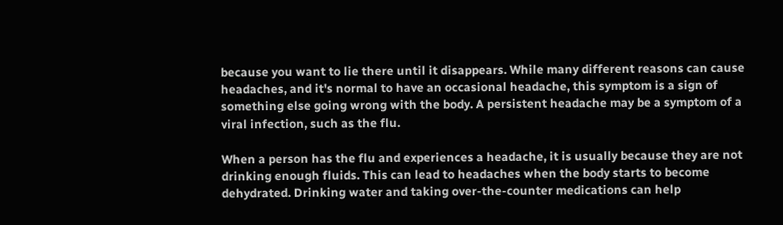because you want to lie there until it disappears. While many different reasons can cause headaches, and it's normal to have an occasional headache, this symptom is a sign of something else going wrong with the body. A persistent headache may be a symptom of a viral infection, such as the flu.

When a person has the flu and experiences a headache, it is usually because they are not drinking enough fluids. This can lead to headaches when the body starts to become dehydrated. Drinking water and taking over-the-counter medications can help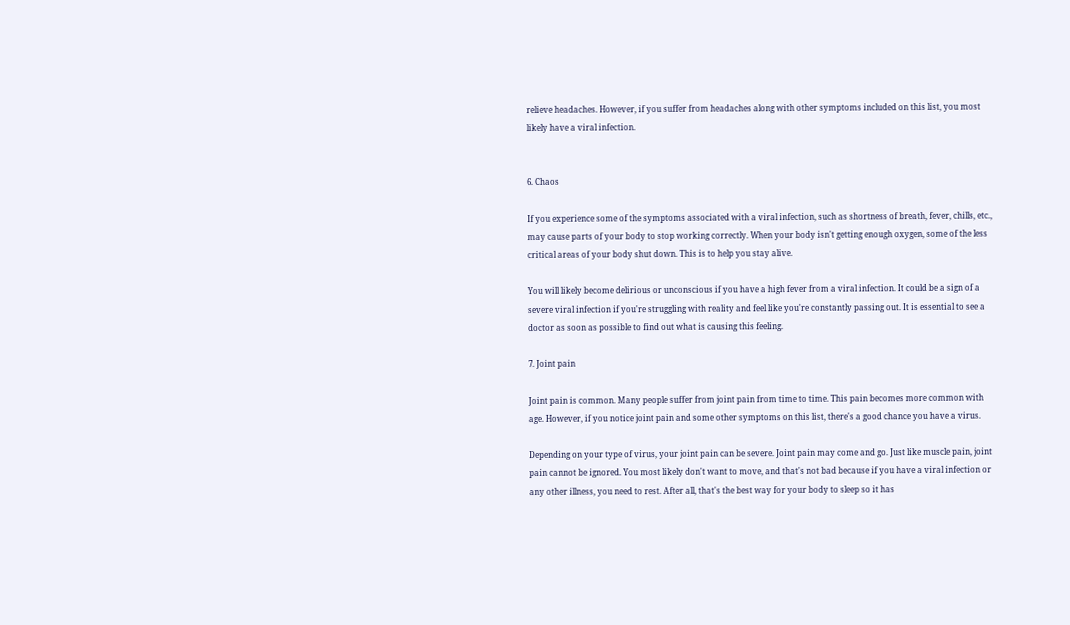relieve headaches. However, if you suffer from headaches along with other symptoms included on this list, you most likely have a viral infection.


6. Chaos

If you experience some of the symptoms associated with a viral infection, such as shortness of breath, fever, chills, etc., may cause parts of your body to stop working correctly. When your body isn't getting enough oxygen, some of the less critical areas of your body shut down. This is to help you stay alive.

You will likely become delirious or unconscious if you have a high fever from a viral infection. It could be a sign of a severe viral infection if you're struggling with reality and feel like you're constantly passing out. It is essential to see a doctor as soon as possible to find out what is causing this feeling.

7. Joint pain

Joint pain is common. Many people suffer from joint pain from time to time. This pain becomes more common with age. However, if you notice joint pain and some other symptoms on this list, there's a good chance you have a virus.

Depending on your type of virus, your joint pain can be severe. Joint pain may come and go. Just like muscle pain, joint pain cannot be ignored. You most likely don't want to move, and that's not bad because if you have a viral infection or any other illness, you need to rest. After all, that's the best way for your body to sleep so it has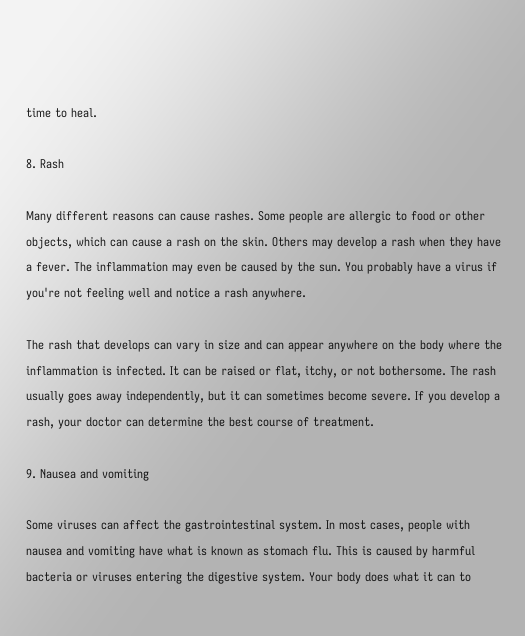time to heal.

8. Rash

Many different reasons can cause rashes. Some people are allergic to food or other objects, which can cause a rash on the skin. Others may develop a rash when they have a fever. The inflammation may even be caused by the sun. You probably have a virus if you're not feeling well and notice a rash anywhere.

The rash that develops can vary in size and can appear anywhere on the body where the inflammation is infected. It can be raised or flat, itchy, or not bothersome. The rash usually goes away independently, but it can sometimes become severe. If you develop a rash, your doctor can determine the best course of treatment.

9. Nausea and vomiting

Some viruses can affect the gastrointestinal system. In most cases, people with nausea and vomiting have what is known as stomach flu. This is caused by harmful bacteria or viruses entering the digestive system. Your body does what it can to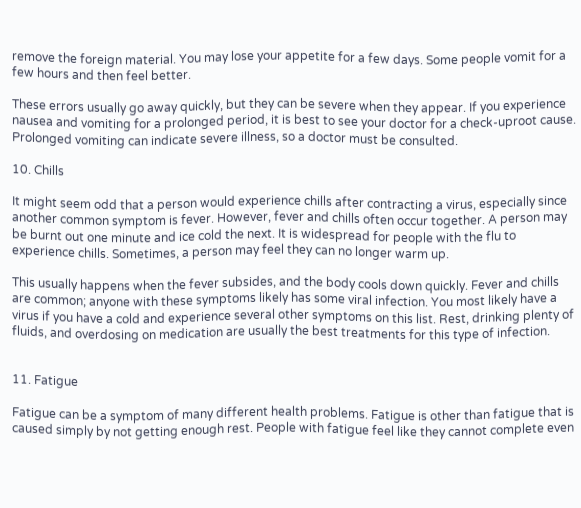remove the foreign material. You may lose your appetite for a few days. Some people vomit for a few hours and then feel better.

These errors usually go away quickly, but they can be severe when they appear. If you experience nausea and vomiting for a prolonged period, it is best to see your doctor for a check-uproot cause. Prolonged vomiting can indicate severe illness, so a doctor must be consulted.

10. Chills

It might seem odd that a person would experience chills after contracting a virus, especially since another common symptom is fever. However, fever and chills often occur together. A person may be burnt out one minute and ice cold the next. It is widespread for people with the flu to experience chills. Sometimes, a person may feel they can no longer warm up.

This usually happens when the fever subsides, and the body cools down quickly. Fever and chills are common; anyone with these symptoms likely has some viral infection. You most likely have a virus if you have a cold and experience several other symptoms on this list. Rest, drinking plenty of fluids, and overdosing on medication are usually the best treatments for this type of infection.


11. Fatigue

Fatigue can be a symptom of many different health problems. Fatigue is other than fatigue that is caused simply by not getting enough rest. People with fatigue feel like they cannot complete even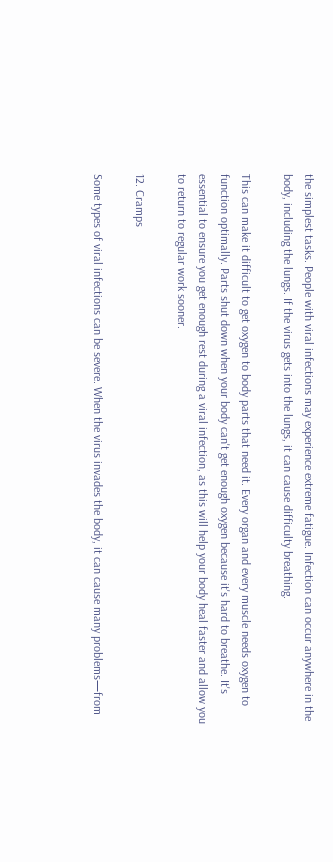the simplest tasks. People with viral infections may experience extreme fatigue. Infection can occur anywhere in the body, including the lungs. If the virus gets into the lungs, it can cause difficulty breathing.

This can make it difficult to get oxygen to body parts that need it. Every organ and every muscle needs oxygen to function optimally. Parts shut down when your body can't get enough oxygen because it's hard to breathe. It's essential to ensure you get enough rest during a viral infection, as this will help your body heal faster and allow you to return to regular work sooner.

12. Cramps

Some types of viral infections can be severe. When the virus invades the body, it can cause many problems—from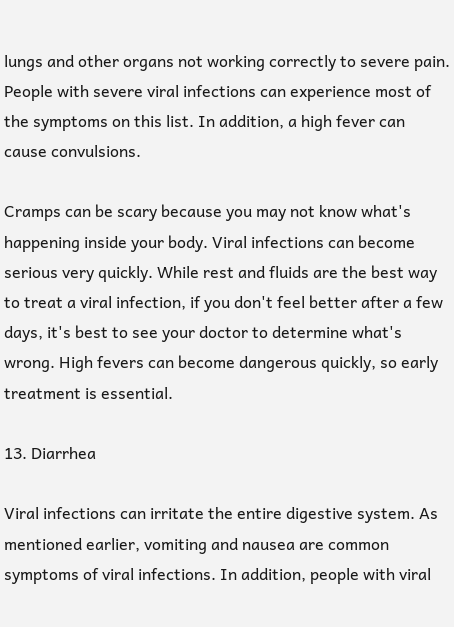lungs and other organs not working correctly to severe pain. People with severe viral infections can experience most of the symptoms on this list. In addition, a high fever can cause convulsions.

Cramps can be scary because you may not know what's happening inside your body. Viral infections can become serious very quickly. While rest and fluids are the best way to treat a viral infection, if you don't feel better after a few days, it's best to see your doctor to determine what's wrong. High fevers can become dangerous quickly, so early treatment is essential.

13. Diarrhea

Viral infections can irritate the entire digestive system. As mentioned earlier, vomiting and nausea are common symptoms of viral infections. In addition, people with viral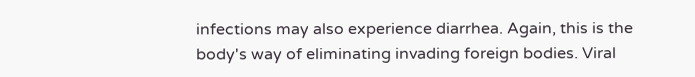infections may also experience diarrhea. Again, this is the body's way of eliminating invading foreign bodies. Viral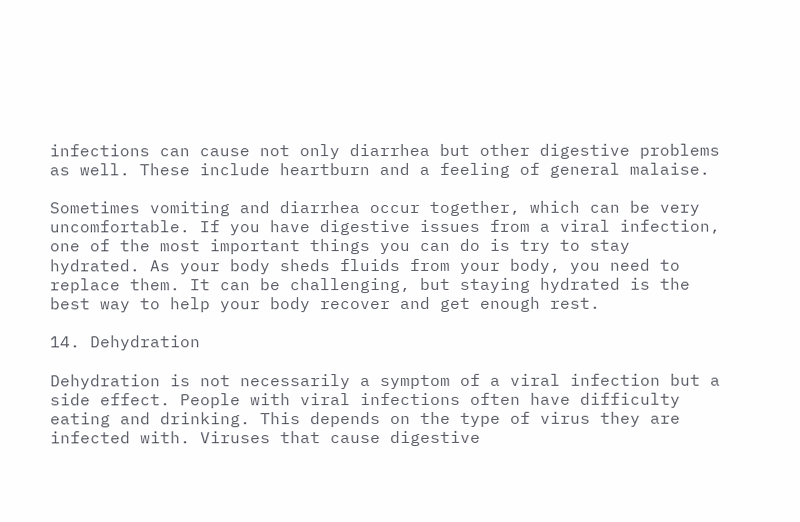infections can cause not only diarrhea but other digestive problems as well. These include heartburn and a feeling of general malaise.

Sometimes vomiting and diarrhea occur together, which can be very uncomfortable. If you have digestive issues from a viral infection, one of the most important things you can do is try to stay hydrated. As your body sheds fluids from your body, you need to replace them. It can be challenging, but staying hydrated is the best way to help your body recover and get enough rest.

14. Dehydration

Dehydration is not necessarily a symptom of a viral infection but a side effect. People with viral infections often have difficulty eating and drinking. This depends on the type of virus they are infected with. Viruses that cause digestive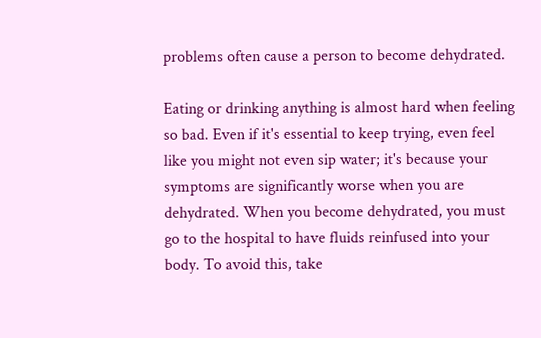problems often cause a person to become dehydrated.

Eating or drinking anything is almost hard when feeling so bad. Even if it's essential to keep trying, even feel like you might not even sip water; it's because your symptoms are significantly worse when you are dehydrated. When you become dehydrated, you must go to the hospital to have fluids reinfused into your body. To avoid this, take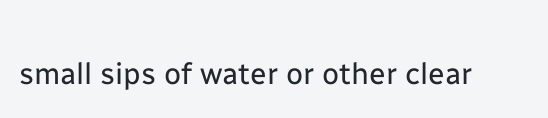small sips of water or other clear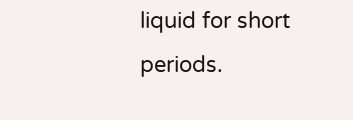liquid for short periods.